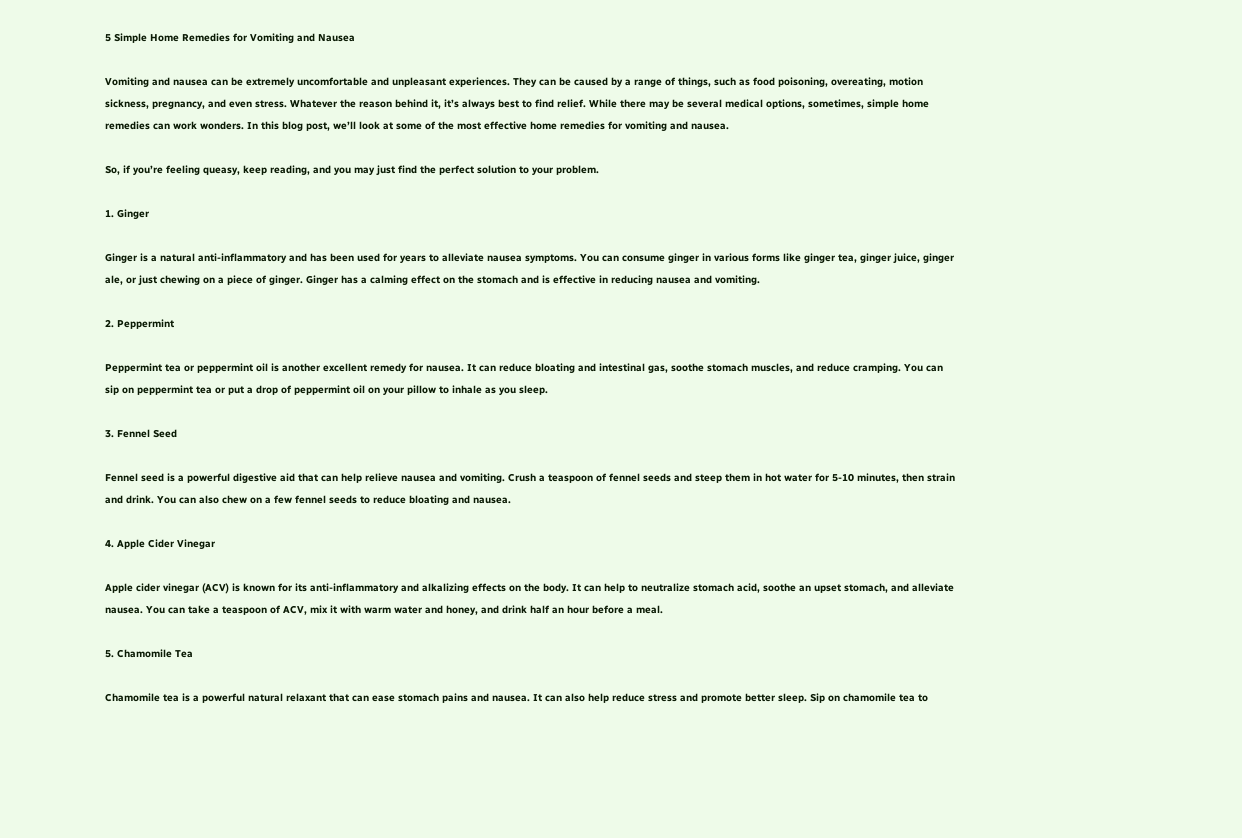5 Simple Home Remedies for Vomiting and Nausea

Vomiting and nausea can be extremely uncomfortable and unpleasant experiences. They can be caused by a range of things, such as food poisoning, overeating, motion sickness, pregnancy, and even stress. Whatever the reason behind it, it’s always best to find relief. While there may be several medical options, sometimes, simple home remedies can work wonders. In this blog post, we’ll look at some of the most effective home remedies for vomiting and nausea.

So, if you’re feeling queasy, keep reading, and you may just find the perfect solution to your problem.

1. Ginger

Ginger is a natural anti-inflammatory and has been used for years to alleviate nausea symptoms. You can consume ginger in various forms like ginger tea, ginger juice, ginger ale, or just chewing on a piece of ginger. Ginger has a calming effect on the stomach and is effective in reducing nausea and vomiting.

2. Peppermint

Peppermint tea or peppermint oil is another excellent remedy for nausea. It can reduce bloating and intestinal gas, soothe stomach muscles, and reduce cramping. You can sip on peppermint tea or put a drop of peppermint oil on your pillow to inhale as you sleep.

3. Fennel Seed

Fennel seed is a powerful digestive aid that can help relieve nausea and vomiting. Crush a teaspoon of fennel seeds and steep them in hot water for 5-10 minutes, then strain and drink. You can also chew on a few fennel seeds to reduce bloating and nausea.

4. Apple Cider Vinegar

Apple cider vinegar (ACV) is known for its anti-inflammatory and alkalizing effects on the body. It can help to neutralize stomach acid, soothe an upset stomach, and alleviate nausea. You can take a teaspoon of ACV, mix it with warm water and honey, and drink half an hour before a meal.

5. Chamomile Tea

Chamomile tea is a powerful natural relaxant that can ease stomach pains and nausea. It can also help reduce stress and promote better sleep. Sip on chamomile tea to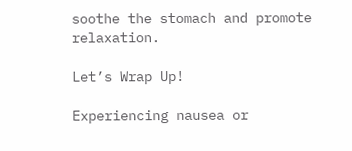soothe the stomach and promote relaxation.

Let’s Wrap Up!

Experiencing nausea or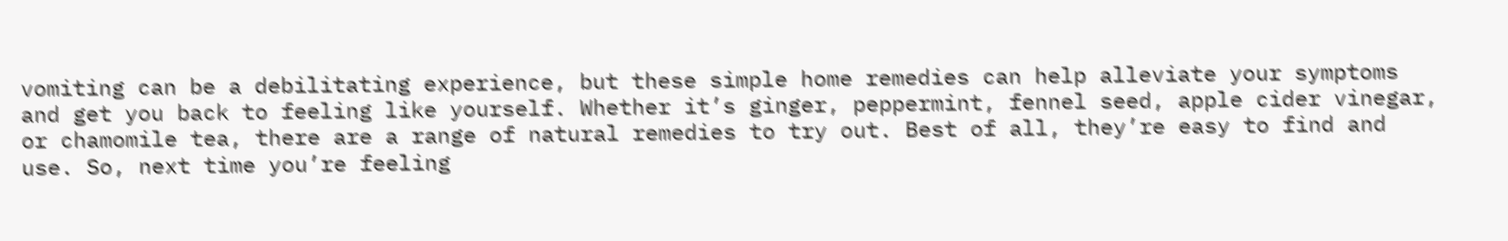vomiting can be a debilitating experience, but these simple home remedies can help alleviate your symptoms and get you back to feeling like yourself. Whether it’s ginger, peppermint, fennel seed, apple cider vinegar, or chamomile tea, there are a range of natural remedies to try out. Best of all, they’re easy to find and use. So, next time you’re feeling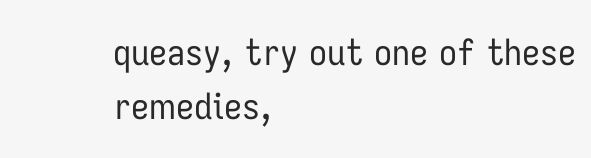queasy, try out one of these remedies,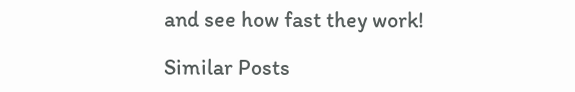and see how fast they work!

Similar Posts